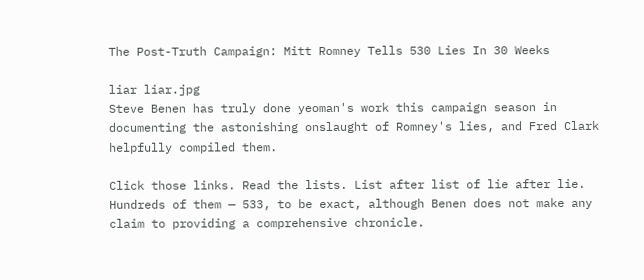The Post-Truth Campaign: Mitt Romney Tells 530 Lies In 30 Weeks

liar liar.jpg
Steve Benen has truly done yeoman's work this campaign season in documenting the astonishing onslaught of Romney's lies, and Fred Clark helpfully compiled them.

Click those links. Read the lists. List after list of lie after lie. Hundreds of them — 533, to be exact, although Benen does not make any claim to providing a comprehensive chronicle.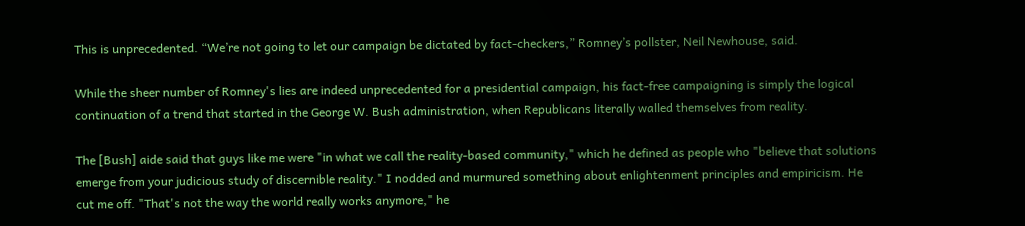This is unprecedented. “We’re not going to let our campaign be dictated by fact-checkers,” Romney’s pollster, Neil Newhouse, said.

While the sheer number of Romney's lies are indeed unprecedented for a presidential campaign, his fact-free campaigning is simply the logical continuation of a trend that started in the George W. Bush administration, when Republicans literally walled themselves from reality.

The [Bush] aide said that guys like me were "in what we call the reality-based community," which he defined as people who "believe that solutions emerge from your judicious study of discernible reality." I nodded and murmured something about enlightenment principles and empiricism. He cut me off. "That's not the way the world really works anymore," he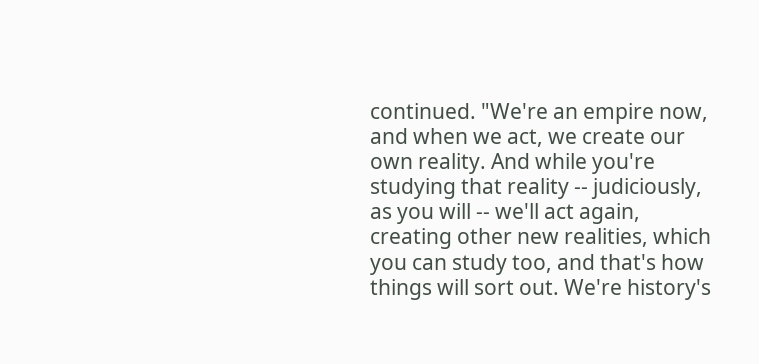continued. "We're an empire now, and when we act, we create our own reality. And while you're studying that reality -- judiciously, as you will -- we'll act again, creating other new realities, which you can study too, and that's how things will sort out. We're history's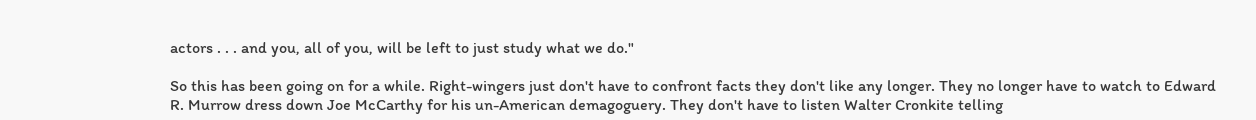actors . . . and you, all of you, will be left to just study what we do."

So this has been going on for a while. Right-wingers just don't have to confront facts they don't like any longer. They no longer have to watch to Edward R. Murrow dress down Joe McCarthy for his un-American demagoguery. They don't have to listen Walter Cronkite telling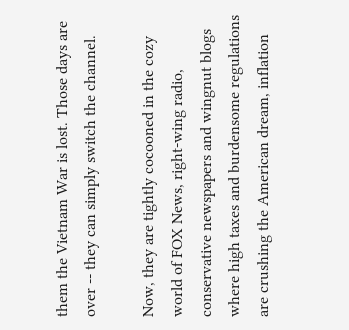them the Vietnam War is lost. Those days are over -- they can simply switch the channel.

Now, they are tightly cocooned in the cozy world of FOX News, right-wing radio, conservative newspapers and wingnut blogs where high taxes and burdensome regulations are crushing the American dream, inflation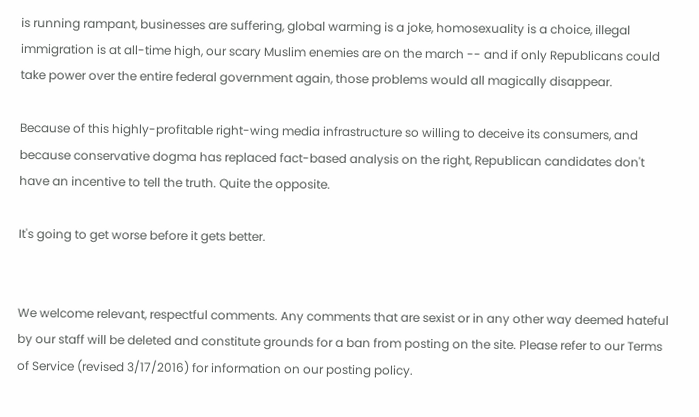is running rampant, businesses are suffering, global warming is a joke, homosexuality is a choice, illegal immigration is at all-time high, our scary Muslim enemies are on the march -- and if only Republicans could take power over the entire federal government again, those problems would all magically disappear.

Because of this highly-profitable right-wing media infrastructure so willing to deceive its consumers, and because conservative dogma has replaced fact-based analysis on the right, Republican candidates don't have an incentive to tell the truth. Quite the opposite.

It's going to get worse before it gets better.


We welcome relevant, respectful comments. Any comments that are sexist or in any other way deemed hateful by our staff will be deleted and constitute grounds for a ban from posting on the site. Please refer to our Terms of Service (revised 3/17/2016) for information on our posting policy.